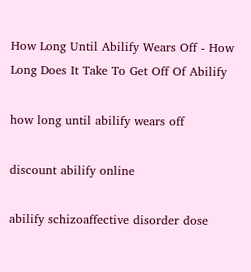How Long Until Abilify Wears Off - How Long Does It Take To Get Off Of Abilify

how long until abilify wears off

discount abilify online

abilify schizoaffective disorder dose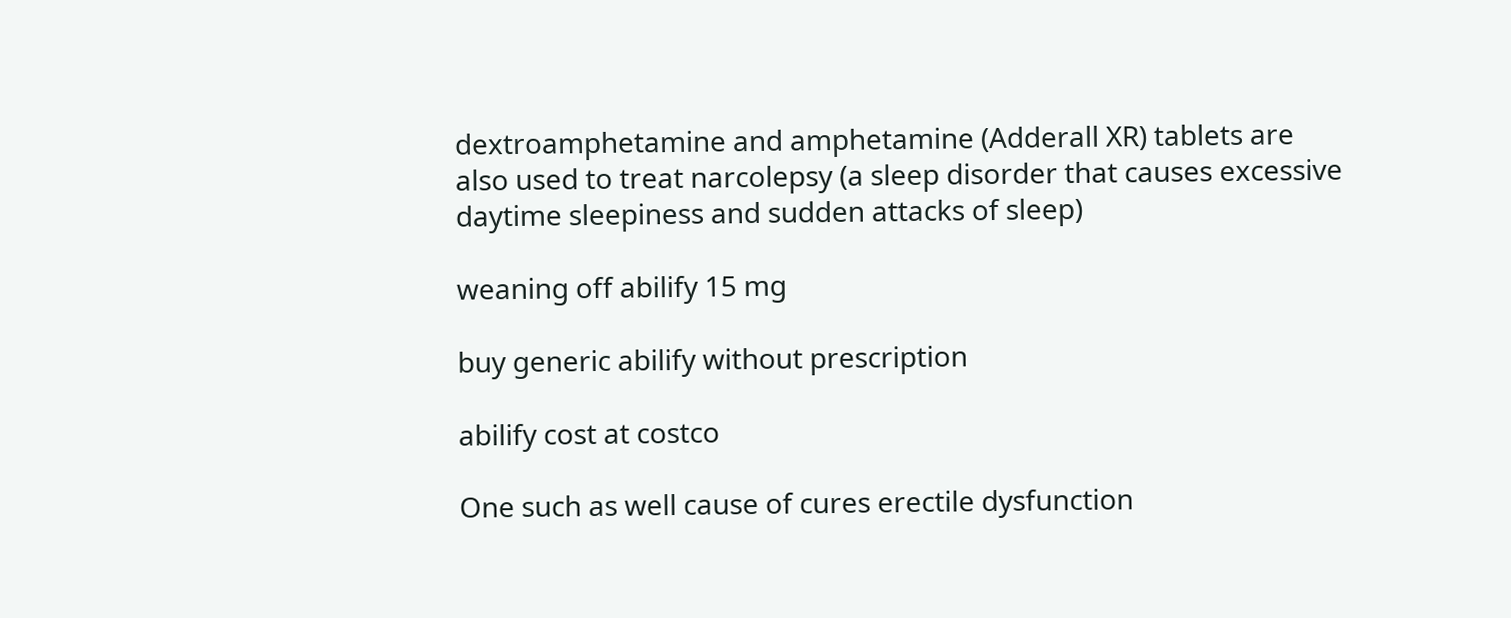dextroamphetamine and amphetamine (Adderall XR) tablets are also used to treat narcolepsy (a sleep disorder that causes excessive daytime sleepiness and sudden attacks of sleep)

weaning off abilify 15 mg

buy generic abilify without prescription

abilify cost at costco

One such as well cause of cures erectile dysfunction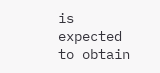is expected to obtain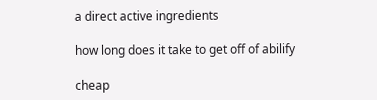a direct active ingredients

how long does it take to get off of abilify

cheap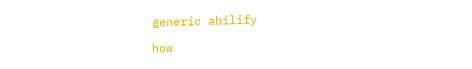generic abilify

how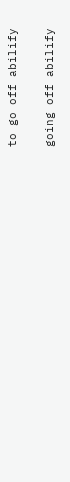to go off abilify

going off abilify